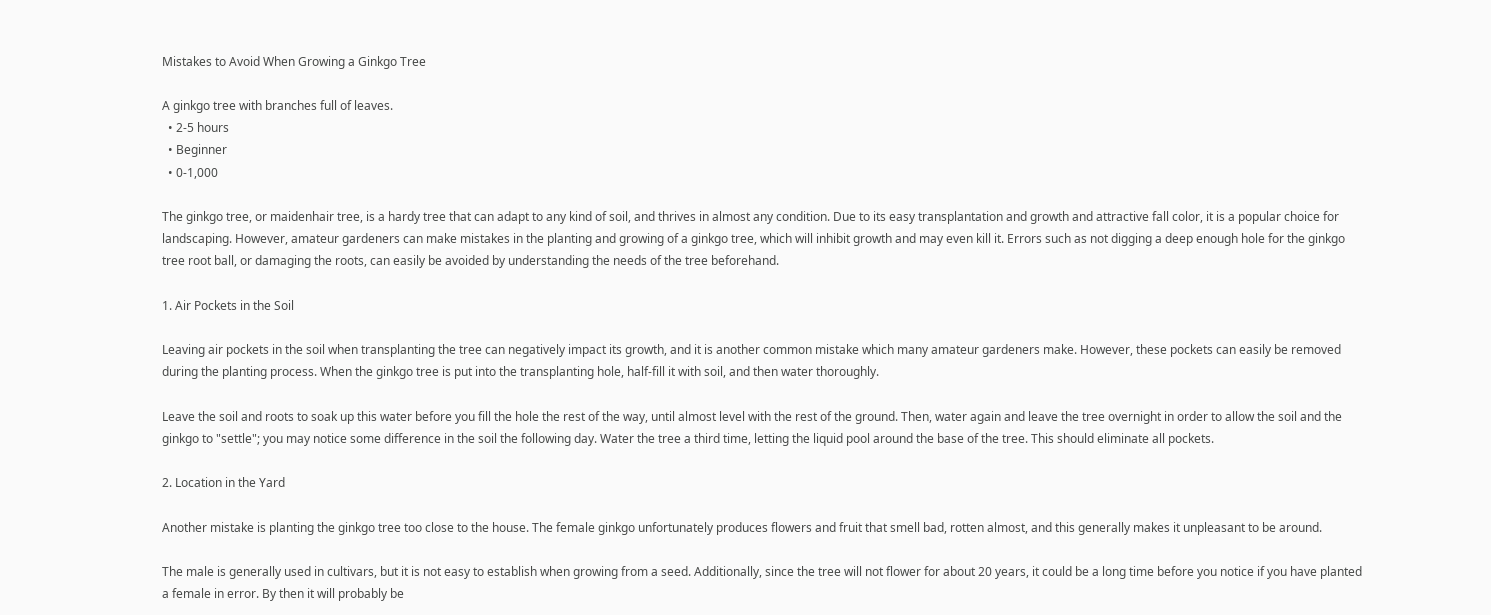Mistakes to Avoid When Growing a Ginkgo Tree

A ginkgo tree with branches full of leaves.
  • 2-5 hours
  • Beginner
  • 0-1,000

The ginkgo tree, or maidenhair tree, is a hardy tree that can adapt to any kind of soil, and thrives in almost any condition. Due to its easy transplantation and growth and attractive fall color, it is a popular choice for landscaping. However, amateur gardeners can make mistakes in the planting and growing of a ginkgo tree, which will inhibit growth and may even kill it. Errors such as not digging a deep enough hole for the ginkgo tree root ball, or damaging the roots, can easily be avoided by understanding the needs of the tree beforehand.

1. Air Pockets in the Soil

Leaving air pockets in the soil when transplanting the tree can negatively impact its growth, and it is another common mistake which many amateur gardeners make. However, these pockets can easily be removed during the planting process. When the ginkgo tree is put into the transplanting hole, half-fill it with soil, and then water thoroughly.

Leave the soil and roots to soak up this water before you fill the hole the rest of the way, until almost level with the rest of the ground. Then, water again and leave the tree overnight in order to allow the soil and the ginkgo to "settle"; you may notice some difference in the soil the following day. Water the tree a third time, letting the liquid pool around the base of the tree. This should eliminate all pockets.

2. Location in the Yard

Another mistake is planting the ginkgo tree too close to the house. The female ginkgo unfortunately produces flowers and fruit that smell bad, rotten almost, and this generally makes it unpleasant to be around.

The male is generally used in cultivars, but it is not easy to establish when growing from a seed. Additionally, since the tree will not flower for about 20 years, it could be a long time before you notice if you have planted a female in error. By then it will probably be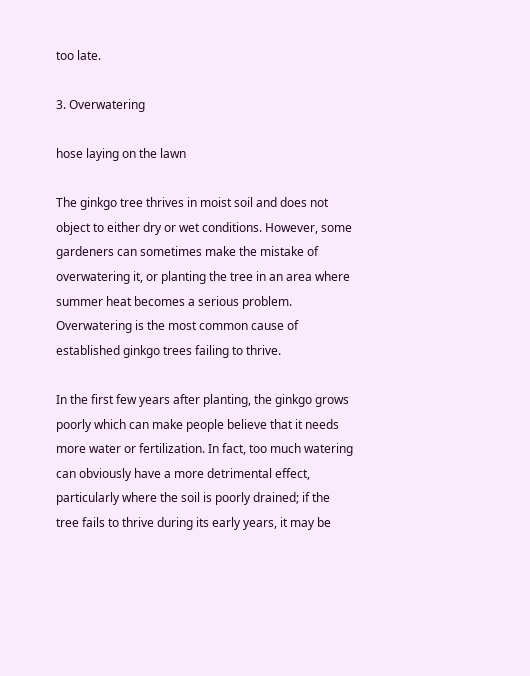too late.

3. Overwatering

hose laying on the lawn

The ginkgo tree thrives in moist soil and does not object to either dry or wet conditions. However, some gardeners can sometimes make the mistake of overwatering it, or planting the tree in an area where summer heat becomes a serious problem. Overwatering is the most common cause of established ginkgo trees failing to thrive.

In the first few years after planting, the ginkgo grows poorly which can make people believe that it needs more water or fertilization. In fact, too much watering can obviously have a more detrimental effect, particularly where the soil is poorly drained; if the tree fails to thrive during its early years, it may be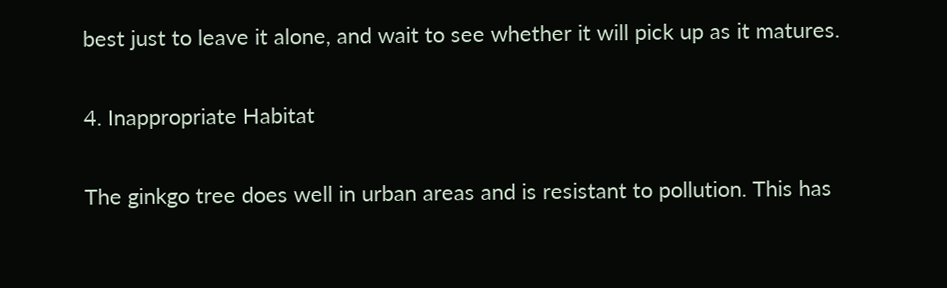best just to leave it alone, and wait to see whether it will pick up as it matures.

4. Inappropriate Habitat

The ginkgo tree does well in urban areas and is resistant to pollution. This has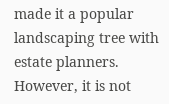made it a popular landscaping tree with estate planners. However, it is not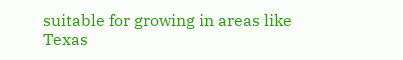suitable for growing in areas like Texas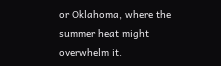or Oklahoma, where the summer heat might overwhelm it.